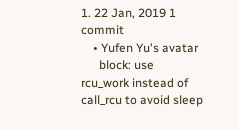1. 22 Jan, 2019 1 commit
    • Yufen Yu's avatar
      block: use rcu_work instead of call_rcu to avoid sleep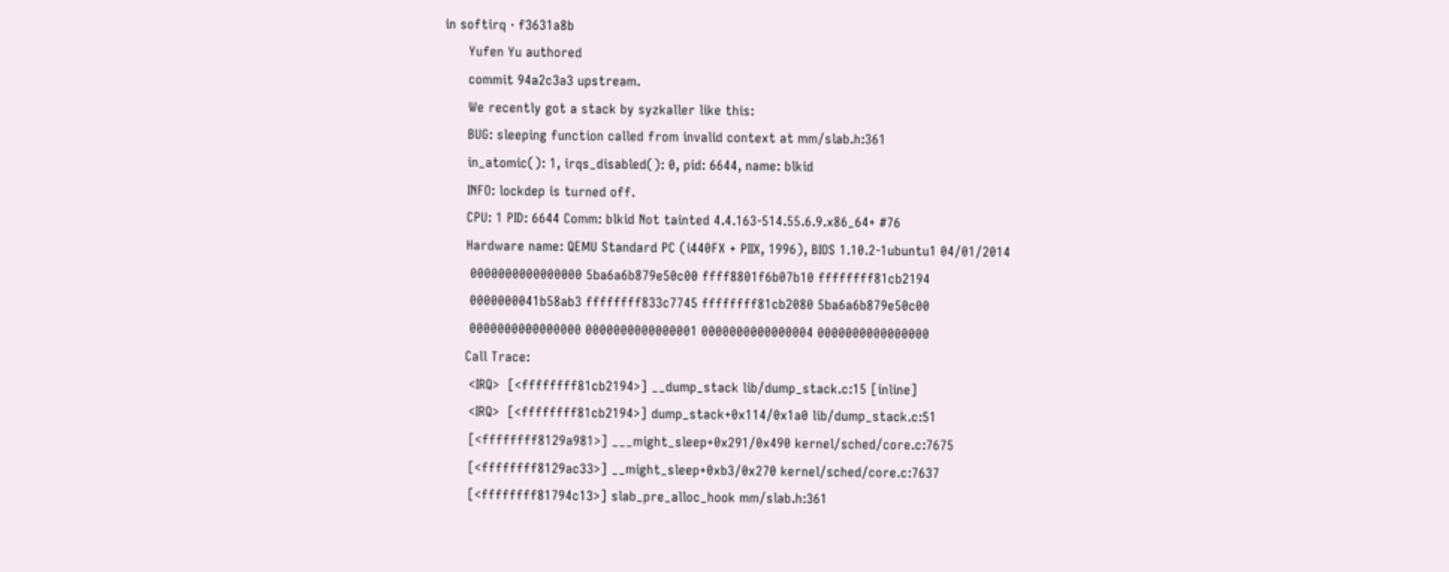in softirq · f3631a8b
      Yufen Yu authored
      commit 94a2c3a3 upstream.
      We recently got a stack by syzkaller like this:
      BUG: sleeping function called from invalid context at mm/slab.h:361
      in_atomic(): 1, irqs_disabled(): 0, pid: 6644, name: blkid
      INFO: lockdep is turned off.
      CPU: 1 PID: 6644 Comm: blkid Not tainted 4.4.163-514.55.6.9.x86_64+ #76
      Hardware name: QEMU Standard PC (i440FX + PIIX, 1996), BIOS 1.10.2-1ubuntu1 04/01/2014
       0000000000000000 5ba6a6b879e50c00 ffff8801f6b07b10 ffffffff81cb2194
       0000000041b58ab3 ffffffff833c7745 ffffffff81cb2080 5ba6a6b879e50c00
       0000000000000000 0000000000000001 0000000000000004 0000000000000000
      Call Trace:
       <IRQ>  [<ffffffff81cb2194>] __dump_stack lib/dump_stack.c:15 [inline]
       <IRQ>  [<ffffffff81cb2194>] dump_stack+0x114/0x1a0 lib/dump_stack.c:51
       [<ffffffff8129a981>] ___might_sleep+0x291/0x490 kernel/sched/core.c:7675
       [<ffffffff8129ac33>] __might_sleep+0xb3/0x270 kernel/sched/core.c:7637
       [<ffffffff81794c13>] slab_pre_alloc_hook mm/slab.h:361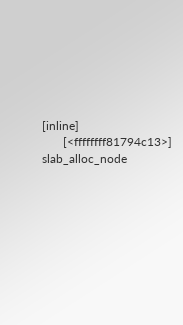[inline]
       [<ffffffff81794c13>] slab_alloc_node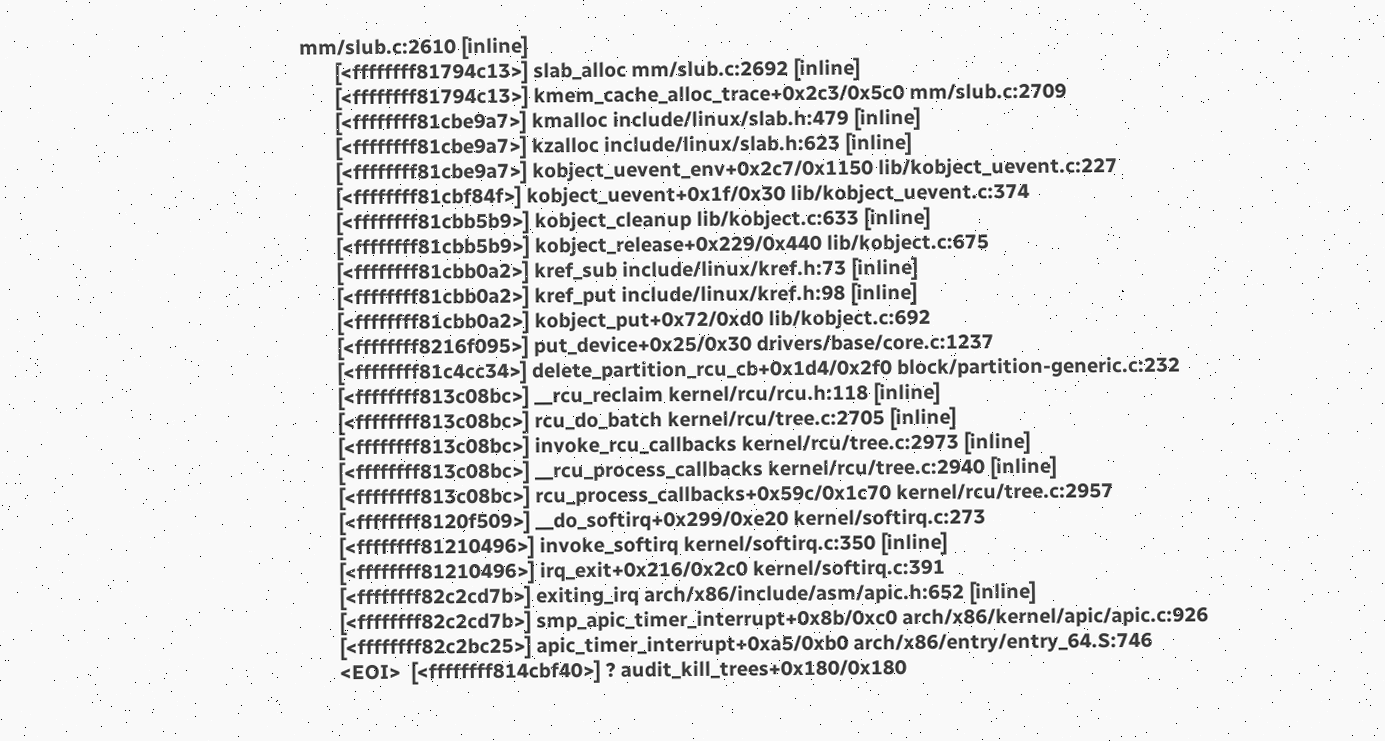mm/slub.c:2610 [inline]
       [<ffffffff81794c13>] slab_alloc mm/slub.c:2692 [inline]
       [<ffffffff81794c13>] kmem_cache_alloc_trace+0x2c3/0x5c0 mm/slub.c:2709
       [<ffffffff81cbe9a7>] kmalloc include/linux/slab.h:479 [inline]
       [<ffffffff81cbe9a7>] kzalloc include/linux/slab.h:623 [inline]
       [<ffffffff81cbe9a7>] kobject_uevent_env+0x2c7/0x1150 lib/kobject_uevent.c:227
       [<ffffffff81cbf84f>] kobject_uevent+0x1f/0x30 lib/kobject_uevent.c:374
       [<ffffffff81cbb5b9>] kobject_cleanup lib/kobject.c:633 [inline]
       [<ffffffff81cbb5b9>] kobject_release+0x229/0x440 lib/kobject.c:675
       [<ffffffff81cbb0a2>] kref_sub include/linux/kref.h:73 [inline]
       [<ffffffff81cbb0a2>] kref_put include/linux/kref.h:98 [inline]
       [<ffffffff81cbb0a2>] kobject_put+0x72/0xd0 lib/kobject.c:692
       [<ffffffff8216f095>] put_device+0x25/0x30 drivers/base/core.c:1237
       [<ffffffff81c4cc34>] delete_partition_rcu_cb+0x1d4/0x2f0 block/partition-generic.c:232
       [<ffffffff813c08bc>] __rcu_reclaim kernel/rcu/rcu.h:118 [inline]
       [<ffffffff813c08bc>] rcu_do_batch kernel/rcu/tree.c:2705 [inline]
       [<ffffffff813c08bc>] invoke_rcu_callbacks kernel/rcu/tree.c:2973 [inline]
       [<ffffffff813c08bc>] __rcu_process_callbacks kernel/rcu/tree.c:2940 [inline]
       [<ffffffff813c08bc>] rcu_process_callbacks+0x59c/0x1c70 kernel/rcu/tree.c:2957
       [<ffffffff8120f509>] __do_softirq+0x299/0xe20 kernel/softirq.c:273
       [<ffffffff81210496>] invoke_softirq kernel/softirq.c:350 [inline]
       [<ffffffff81210496>] irq_exit+0x216/0x2c0 kernel/softirq.c:391
       [<ffffffff82c2cd7b>] exiting_irq arch/x86/include/asm/apic.h:652 [inline]
       [<ffffffff82c2cd7b>] smp_apic_timer_interrupt+0x8b/0xc0 arch/x86/kernel/apic/apic.c:926
       [<ffffffff82c2bc25>] apic_timer_interrupt+0xa5/0xb0 arch/x86/entry/entry_64.S:746
       <EOI>  [<ffffffff814cbf40>] ? audit_kill_trees+0x180/0x180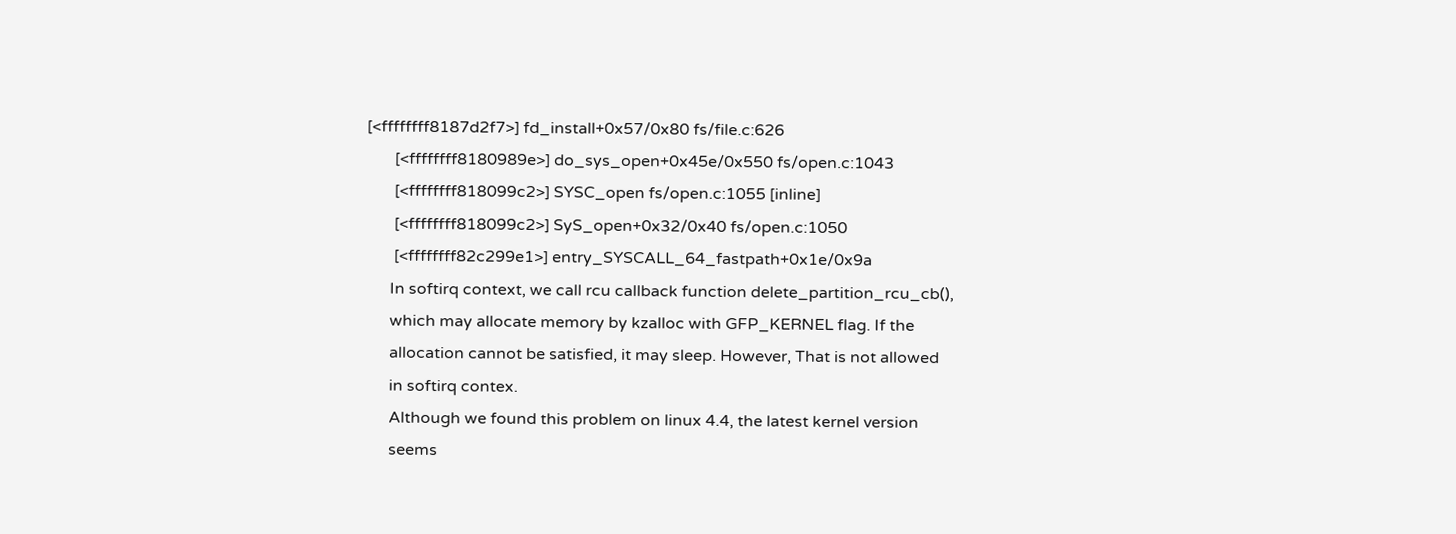[<ffffffff8187d2f7>] fd_install+0x57/0x80 fs/file.c:626
       [<ffffffff8180989e>] do_sys_open+0x45e/0x550 fs/open.c:1043
       [<ffffffff818099c2>] SYSC_open fs/open.c:1055 [inline]
       [<ffffffff818099c2>] SyS_open+0x32/0x40 fs/open.c:1050
       [<ffffffff82c299e1>] entry_SYSCALL_64_fastpath+0x1e/0x9a
      In softirq context, we call rcu callback function delete_partition_rcu_cb(),
      which may allocate memory by kzalloc with GFP_KERNEL flag. If the
      allocation cannot be satisfied, it may sleep. However, That is not allowed
      in softirq contex.
      Although we found this problem on linux 4.4, the latest kernel version
      seems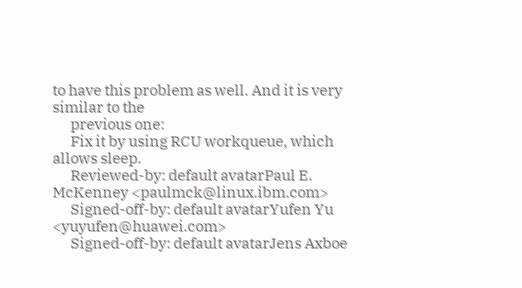to have this problem as well. And it is very similar to the
      previous one:
      Fix it by using RCU workqueue, which allows sleep.
      Reviewed-by: default avatarPaul E. McKenney <paulmck@linux.ibm.com>
      Signed-off-by: default avatarYufen Yu <yuyufen@huawei.com>
      Signed-off-by: default avatarJens Axboe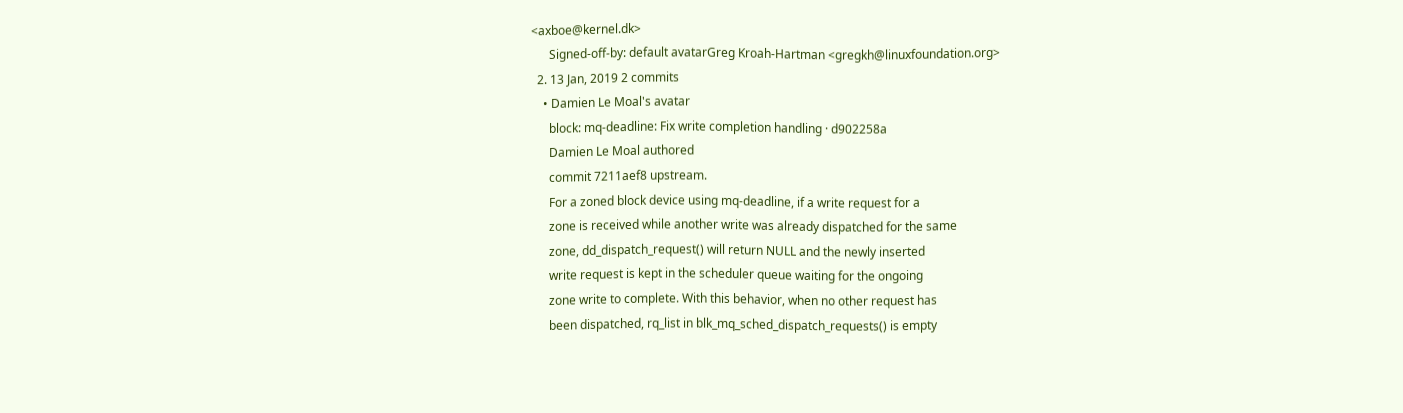<axboe@kernel.dk>
      Signed-off-by: default avatarGreg Kroah-Hartman <gregkh@linuxfoundation.org>
  2. 13 Jan, 2019 2 commits
    • Damien Le Moal's avatar
      block: mq-deadline: Fix write completion handling · d902258a
      Damien Le Moal authored
      commit 7211aef8 upstream.
      For a zoned block device using mq-deadline, if a write request for a
      zone is received while another write was already dispatched for the same
      zone, dd_dispatch_request() will return NULL and the newly inserted
      write request is kept in the scheduler queue waiting for the ongoing
      zone write to complete. With this behavior, when no other request has
      been dispatched, rq_list in blk_mq_sched_dispatch_requests() is empty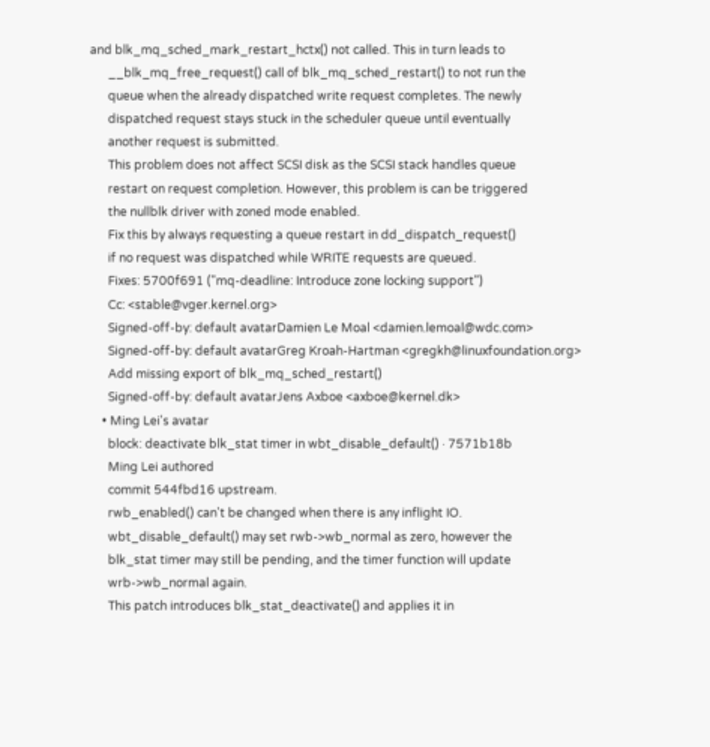and blk_mq_sched_mark_restart_hctx() not called. This in turn leads to
      __blk_mq_free_request() call of blk_mq_sched_restart() to not run the
      queue when the already dispatched write request completes. The newly
      dispatched request stays stuck in the scheduler queue until eventually
      another request is submitted.
      This problem does not affect SCSI disk as the SCSI stack handles queue
      restart on request completion. However, this problem is can be triggered
      the nullblk driver with zoned mode enabled.
      Fix this by always requesting a queue restart in dd_dispatch_request()
      if no request was dispatched while WRITE requests are queued.
      Fixes: 5700f691 ("mq-deadline: Introduce zone locking support")
      Cc: <stable@vger.kernel.org>
      Signed-off-by: default avatarDamien Le Moal <damien.lemoal@wdc.com>
      Signed-off-by: default avatarGreg Kroah-Hartman <gregkh@linuxfoundation.org>
      Add missing export of blk_mq_sched_restart()
      Signed-off-by: default avatarJens Axboe <axboe@kernel.dk>
    • Ming Lei's avatar
      block: deactivate blk_stat timer in wbt_disable_default() · 7571b18b
      Ming Lei authored
      commit 544fbd16 upstream.
      rwb_enabled() can't be changed when there is any inflight IO.
      wbt_disable_default() may set rwb->wb_normal as zero, however the
      blk_stat timer may still be pending, and the timer function will update
      wrb->wb_normal again.
      This patch introduces blk_stat_deactivate() and applies it in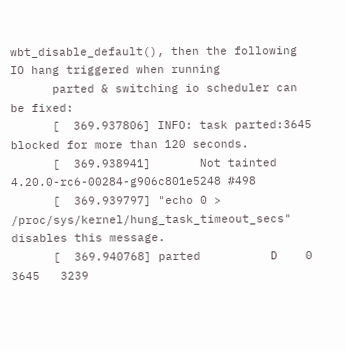wbt_disable_default(), then the following IO hang triggered when running
      parted & switching io scheduler can be fixed:
      [  369.937806] INFO: task parted:3645 blocked for more than 120 seconds.
      [  369.938941]       Not tainted 4.20.0-rc6-00284-g906c801e5248 #498
      [  369.939797] "echo 0 > /proc/sys/kernel/hung_task_timeout_secs" disables this message.
      [  369.940768] parted          D    0  3645   3239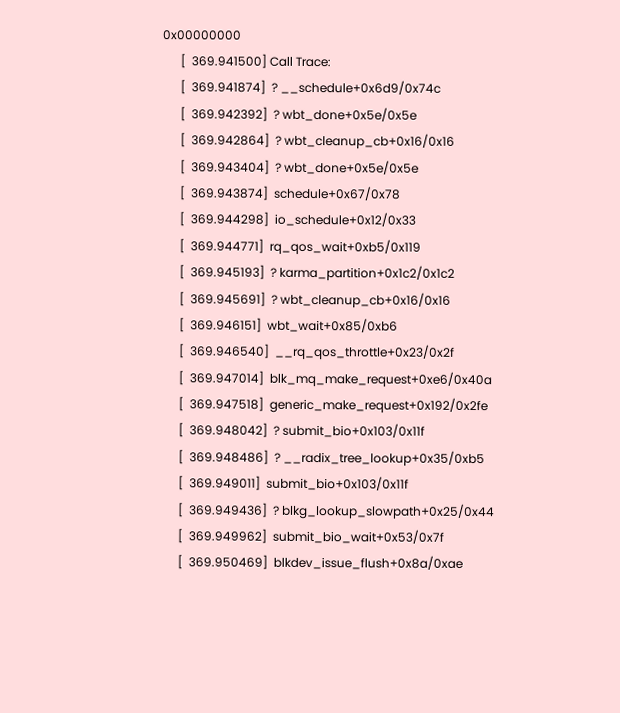0x00000000
      [  369.941500] Call Trace:
      [  369.941874]  ? __schedule+0x6d9/0x74c
      [  369.942392]  ? wbt_done+0x5e/0x5e
      [  369.942864]  ? wbt_cleanup_cb+0x16/0x16
      [  369.943404]  ? wbt_done+0x5e/0x5e
      [  369.943874]  schedule+0x67/0x78
      [  369.944298]  io_schedule+0x12/0x33
      [  369.944771]  rq_qos_wait+0xb5/0x119
      [  369.945193]  ? karma_partition+0x1c2/0x1c2
      [  369.945691]  ? wbt_cleanup_cb+0x16/0x16
      [  369.946151]  wbt_wait+0x85/0xb6
      [  369.946540]  __rq_qos_throttle+0x23/0x2f
      [  369.947014]  blk_mq_make_request+0xe6/0x40a
      [  369.947518]  generic_make_request+0x192/0x2fe
      [  369.948042]  ? submit_bio+0x103/0x11f
      [  369.948486]  ? __radix_tree_lookup+0x35/0xb5
      [  369.949011]  submit_bio+0x103/0x11f
      [  369.949436]  ? blkg_lookup_slowpath+0x25/0x44
      [  369.949962]  submit_bio_wait+0x53/0x7f
      [  369.950469]  blkdev_issue_flush+0x8a/0xae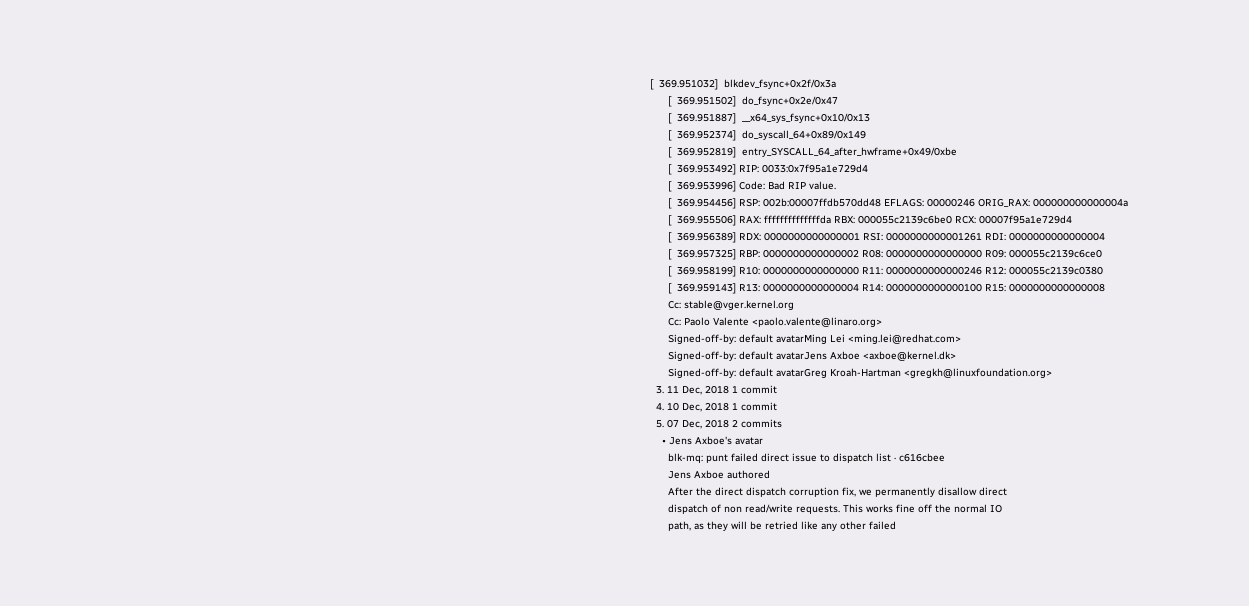[  369.951032]  blkdev_fsync+0x2f/0x3a
      [  369.951502]  do_fsync+0x2e/0x47
      [  369.951887]  __x64_sys_fsync+0x10/0x13
      [  369.952374]  do_syscall_64+0x89/0x149
      [  369.952819]  entry_SYSCALL_64_after_hwframe+0x49/0xbe
      [  369.953492] RIP: 0033:0x7f95a1e729d4
      [  369.953996] Code: Bad RIP value.
      [  369.954456] RSP: 002b:00007ffdb570dd48 EFLAGS: 00000246 ORIG_RAX: 000000000000004a
      [  369.955506] RAX: ffffffffffffffda RBX: 000055c2139c6be0 RCX: 00007f95a1e729d4
      [  369.956389] RDX: 0000000000000001 RSI: 0000000000001261 RDI: 0000000000000004
      [  369.957325] RBP: 0000000000000002 R08: 0000000000000000 R09: 000055c2139c6ce0
      [  369.958199] R10: 0000000000000000 R11: 0000000000000246 R12: 000055c2139c0380
      [  369.959143] R13: 0000000000000004 R14: 0000000000000100 R15: 0000000000000008
      Cc: stable@vger.kernel.org
      Cc: Paolo Valente <paolo.valente@linaro.org>
      Signed-off-by: default avatarMing Lei <ming.lei@redhat.com>
      Signed-off-by: default avatarJens Axboe <axboe@kernel.dk>
      Signed-off-by: default avatarGreg Kroah-Hartman <gregkh@linuxfoundation.org>
  3. 11 Dec, 2018 1 commit
  4. 10 Dec, 2018 1 commit
  5. 07 Dec, 2018 2 commits
    • Jens Axboe's avatar
      blk-mq: punt failed direct issue to dispatch list · c616cbee
      Jens Axboe authored
      After the direct dispatch corruption fix, we permanently disallow direct
      dispatch of non read/write requests. This works fine off the normal IO
      path, as they will be retried like any other failed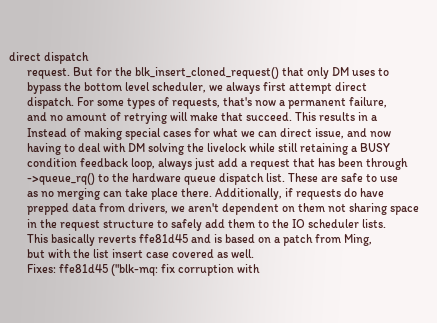direct dispatch
      request. But for the blk_insert_cloned_request() that only DM uses to
      bypass the bottom level scheduler, we always first attempt direct
      dispatch. For some types of requests, that's now a permanent failure,
      and no amount of retrying will make that succeed. This results in a
      Instead of making special cases for what we can direct issue, and now
      having to deal with DM solving the livelock while still retaining a BUSY
      condition feedback loop, always just add a request that has been through
      ->queue_rq() to the hardware queue dispatch list. These are safe to use
      as no merging can take place there. Additionally, if requests do have
      prepped data from drivers, we aren't dependent on them not sharing space
      in the request structure to safely add them to the IO scheduler lists.
      This basically reverts ffe81d45 and is based on a patch from Ming,
      but with the list insert case covered as well.
      Fixes: ffe81d45 ("blk-mq: fix corruption with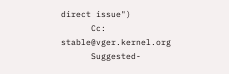direct issue")
      Cc: stable@vger.kernel.org
      Suggested-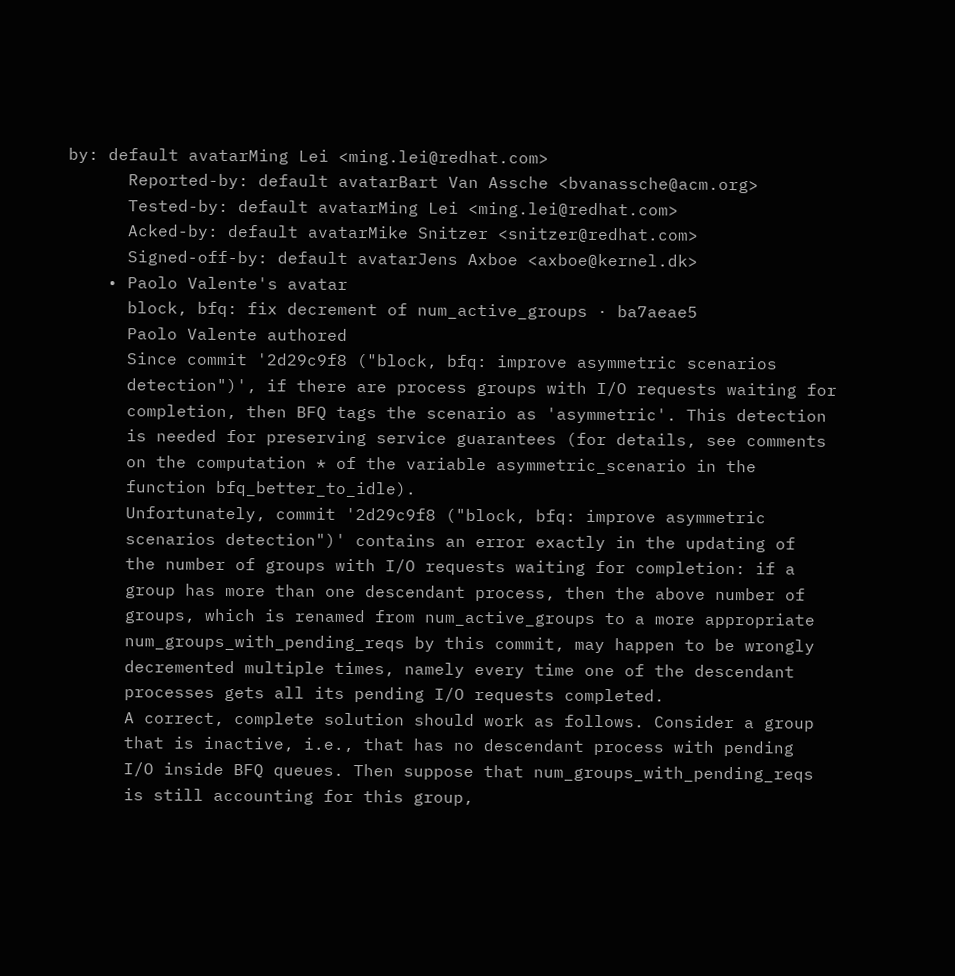by: default avatarMing Lei <ming.lei@redhat.com>
      Reported-by: default avatarBart Van Assche <bvanassche@acm.org>
      Tested-by: default avatarMing Lei <ming.lei@redhat.com>
      Acked-by: default avatarMike Snitzer <snitzer@redhat.com>
      Signed-off-by: default avatarJens Axboe <axboe@kernel.dk>
    • Paolo Valente's avatar
      block, bfq: fix decrement of num_active_groups · ba7aeae5
      Paolo Valente authored
      Since commit '2d29c9f8 ("block, bfq: improve asymmetric scenarios
      detection")', if there are process groups with I/O requests waiting for
      completion, then BFQ tags the scenario as 'asymmetric'. This detection
      is needed for preserving service guarantees (for details, see comments
      on the computation * of the variable asymmetric_scenario in the
      function bfq_better_to_idle).
      Unfortunately, commit '2d29c9f8 ("block, bfq: improve asymmetric
      scenarios detection")' contains an error exactly in the updating of
      the number of groups with I/O requests waiting for completion: if a
      group has more than one descendant process, then the above number of
      groups, which is renamed from num_active_groups to a more appropriate
      num_groups_with_pending_reqs by this commit, may happen to be wrongly
      decremented multiple times, namely every time one of the descendant
      processes gets all its pending I/O requests completed.
      A correct, complete solution should work as follows. Consider a group
      that is inactive, i.e., that has no descendant process with pending
      I/O inside BFQ queues. Then suppose that num_groups_with_pending_reqs
      is still accounting for this group,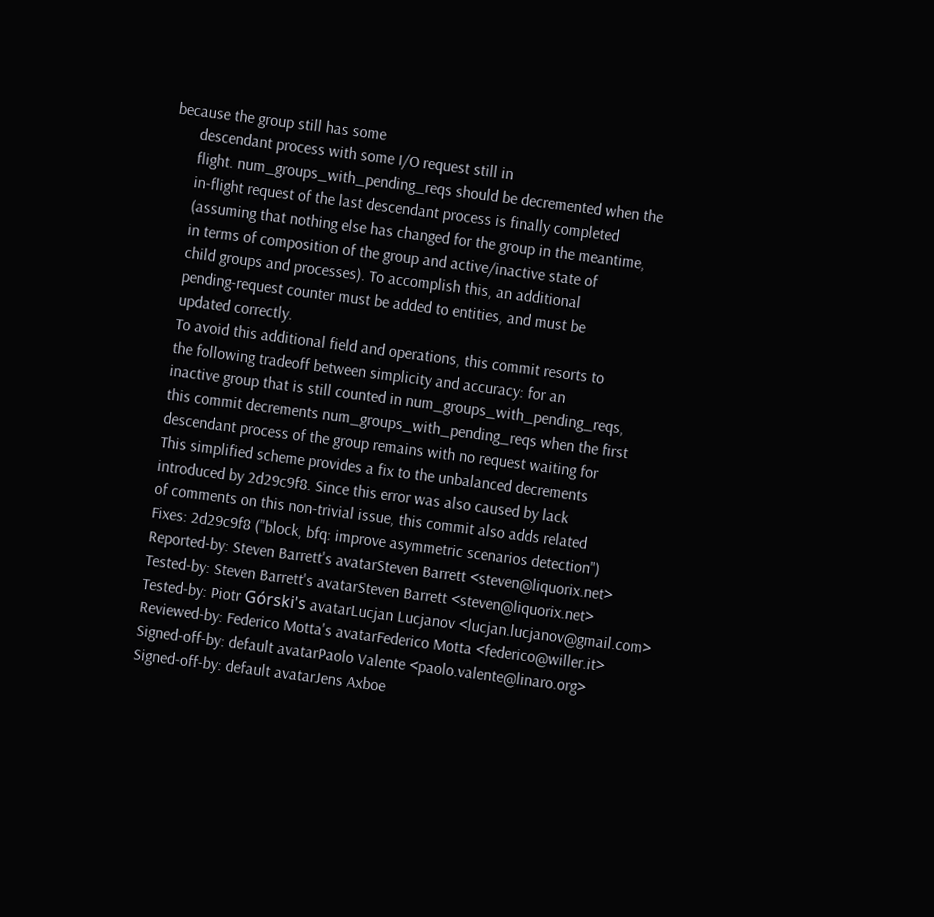because the group still has some
      descendant process with some I/O request still in
      flight. num_groups_with_pending_reqs should be decremented when the
      in-flight request of the last descendant process is finally completed
      (assuming that nothing else has changed for the group in the meantime,
      in terms of composition of the group and active/inactive state of
      child groups and processes). To accomplish this, an additional
      pending-request counter must be added to entities, and must be
      updated correctly.
      To avoid this additional field and operations, this commit resorts to
      the following tradeoff between simplicity and accuracy: for an
      inactive group that is still counted in num_groups_with_pending_reqs,
      this commit decrements num_groups_with_pending_reqs when the first
      descendant process of the group remains with no request waiting for
      This simplified scheme provides a fix to the unbalanced decrements
      introduced by 2d29c9f8. Since this error was also caused by lack
      of comments on this non-trivial issue, this commit also adds related
      Fixes: 2d29c9f8 ("block, bfq: improve asymmetric scenarios detection")
      Reported-by: Steven Barrett's avatarSteven Barrett <steven@liquorix.net>
      Tested-by: Steven Barrett's avatarSteven Barrett <steven@liquorix.net>
      Tested-by: Piotr Górski's avatarLucjan Lucjanov <lucjan.lucjanov@gmail.com>
      Reviewed-by: Federico Motta's avatarFederico Motta <federico@willer.it>
      Signed-off-by: default avatarPaolo Valente <paolo.valente@linaro.org>
      Signed-off-by: default avatarJens Axboe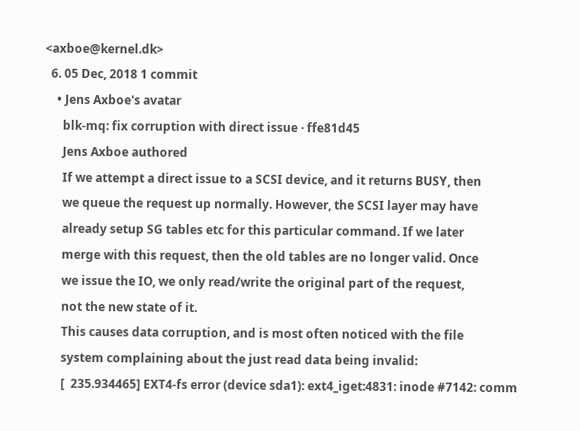<axboe@kernel.dk>
  6. 05 Dec, 2018 1 commit
    • Jens Axboe's avatar
      blk-mq: fix corruption with direct issue · ffe81d45
      Jens Axboe authored
      If we attempt a direct issue to a SCSI device, and it returns BUSY, then
      we queue the request up normally. However, the SCSI layer may have
      already setup SG tables etc for this particular command. If we later
      merge with this request, then the old tables are no longer valid. Once
      we issue the IO, we only read/write the original part of the request,
      not the new state of it.
      This causes data corruption, and is most often noticed with the file
      system complaining about the just read data being invalid:
      [  235.934465] EXT4-fs error (device sda1): ext4_iget:4831: inode #7142: comm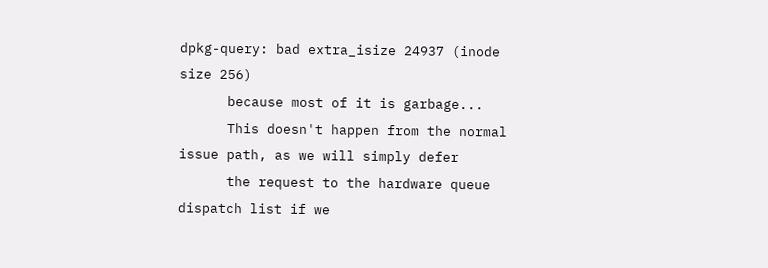dpkg-query: bad extra_isize 24937 (inode size 256)
      because most of it is garbage...
      This doesn't happen from the normal issue path, as we will simply defer
      the request to the hardware queue dispatch list if we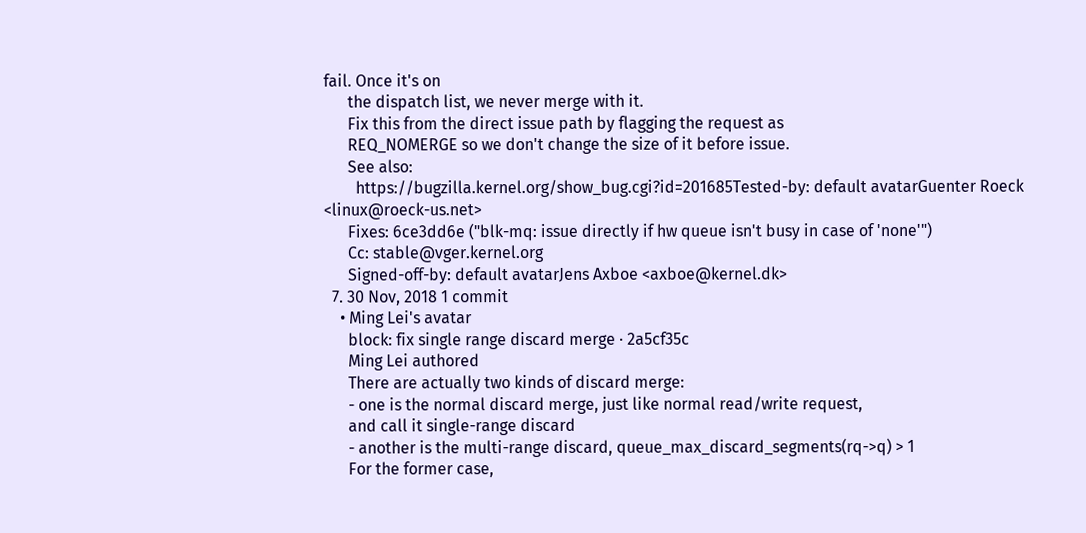fail. Once it's on
      the dispatch list, we never merge with it.
      Fix this from the direct issue path by flagging the request as
      REQ_NOMERGE so we don't change the size of it before issue.
      See also:
        https://bugzilla.kernel.org/show_bug.cgi?id=201685Tested-by: default avatarGuenter Roeck <linux@roeck-us.net>
      Fixes: 6ce3dd6e ("blk-mq: issue directly if hw queue isn't busy in case of 'none'")
      Cc: stable@vger.kernel.org
      Signed-off-by: default avatarJens Axboe <axboe@kernel.dk>
  7. 30 Nov, 2018 1 commit
    • Ming Lei's avatar
      block: fix single range discard merge · 2a5cf35c
      Ming Lei authored
      There are actually two kinds of discard merge:
      - one is the normal discard merge, just like normal read/write request,
      and call it single-range discard
      - another is the multi-range discard, queue_max_discard_segments(rq->q) > 1
      For the former case,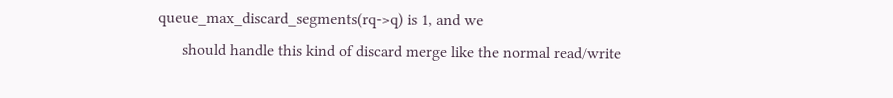queue_max_discard_segments(rq->q) is 1, and we
      should handle this kind of discard merge like the normal read/write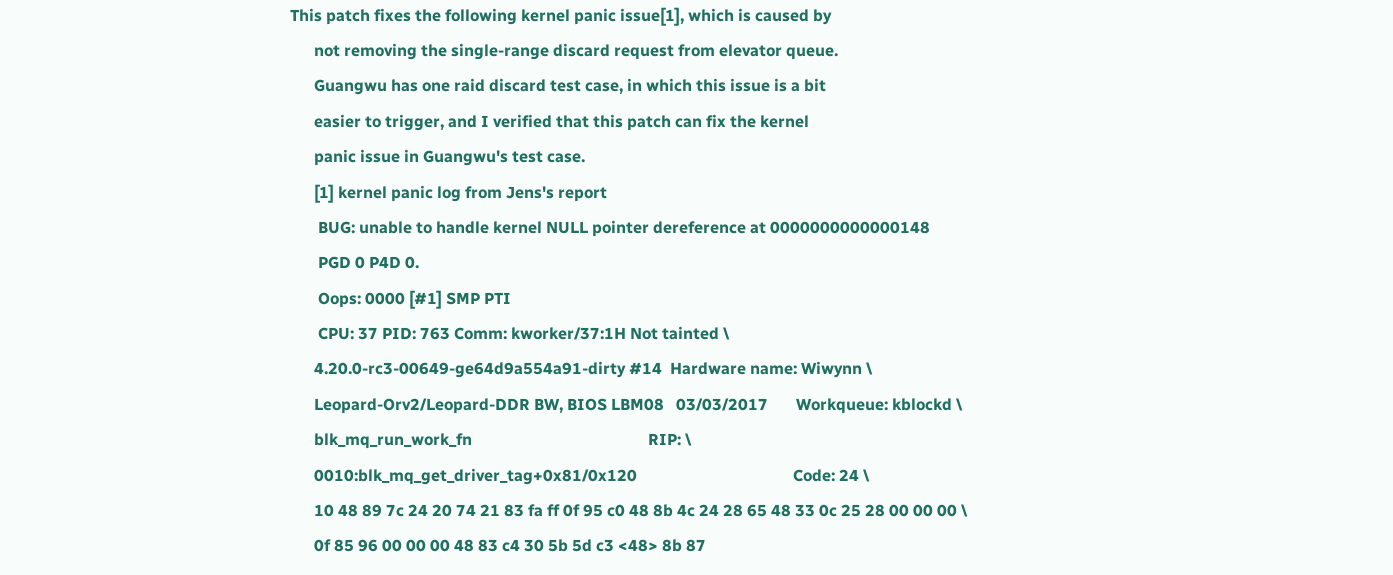This patch fixes the following kernel panic issue[1], which is caused by
      not removing the single-range discard request from elevator queue.
      Guangwu has one raid discard test case, in which this issue is a bit
      easier to trigger, and I verified that this patch can fix the kernel
      panic issue in Guangwu's test case.
      [1] kernel panic log from Jens's report
       BUG: unable to handle kernel NULL pointer dereference at 0000000000000148
       PGD 0 P4D 0.
       Oops: 0000 [#1] SMP PTI
       CPU: 37 PID: 763 Comm: kworker/37:1H Not tainted \
      4.20.0-rc3-00649-ge64d9a554a91-dirty #14  Hardware name: Wiwynn \
      Leopard-Orv2/Leopard-DDR BW, BIOS LBM08   03/03/2017       Workqueue: kblockd \
      blk_mq_run_work_fn                                            RIP: \
      0010:blk_mq_get_driver_tag+0x81/0x120                                       Code: 24 \
      10 48 89 7c 24 20 74 21 83 fa ff 0f 95 c0 48 8b 4c 24 28 65 48 33 0c 25 28 00 00 00 \
      0f 85 96 00 00 00 48 83 c4 30 5b 5d c3 <48> 8b 87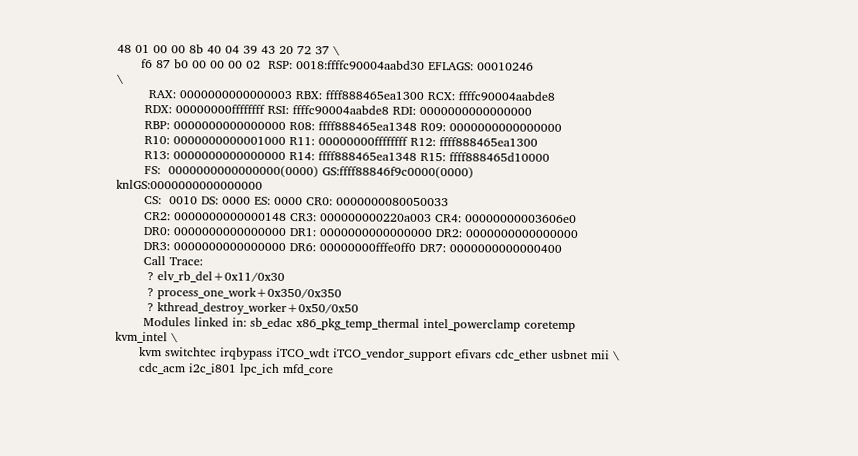48 01 00 00 8b 40 04 39 43 20 72 37 \
      f6 87 b0 00 00 00 02  RSP: 0018:ffffc90004aabd30 EFLAGS: 00010246                     \
        RAX: 0000000000000003 RBX: ffff888465ea1300 RCX: ffffc90004aabde8
       RDX: 00000000ffffffff RSI: ffffc90004aabde8 RDI: 0000000000000000
       RBP: 0000000000000000 R08: ffff888465ea1348 R09: 0000000000000000
       R10: 0000000000001000 R11: 00000000ffffffff R12: ffff888465ea1300
       R13: 0000000000000000 R14: ffff888465ea1348 R15: ffff888465d10000
       FS:  0000000000000000(0000) GS:ffff88846f9c0000(0000) knlGS:0000000000000000
       CS:  0010 DS: 0000 ES: 0000 CR0: 0000000080050033
       CR2: 0000000000000148 CR3: 000000000220a003 CR4: 00000000003606e0
       DR0: 0000000000000000 DR1: 0000000000000000 DR2: 0000000000000000
       DR3: 0000000000000000 DR6: 00000000fffe0ff0 DR7: 0000000000000400
       Call Trace:
        ? elv_rb_del+0x11/0x30
        ? process_one_work+0x350/0x350
        ? kthread_destroy_worker+0x50/0x50
       Modules linked in: sb_edac x86_pkg_temp_thermal intel_powerclamp coretemp kvm_intel \
      kvm switchtec irqbypass iTCO_wdt iTCO_vendor_support efivars cdc_ether usbnet mii \
      cdc_acm i2c_i801 lpc_ich mfd_core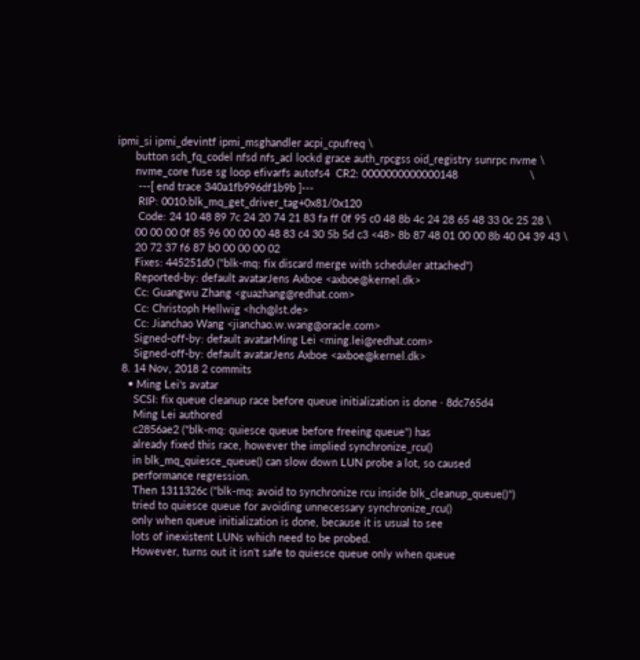ipmi_si ipmi_devintf ipmi_msghandler acpi_cpufreq \
      button sch_fq_codel nfsd nfs_acl lockd grace auth_rpcgss oid_registry sunrpc nvme \
      nvme_core fuse sg loop efivarfs autofs4  CR2: 0000000000000148                        \
       ---[ end trace 340a1fb996df1b9b ]---
       RIP: 0010:blk_mq_get_driver_tag+0x81/0x120
       Code: 24 10 48 89 7c 24 20 74 21 83 fa ff 0f 95 c0 48 8b 4c 24 28 65 48 33 0c 25 28 \
      00 00 00 0f 85 96 00 00 00 48 83 c4 30 5b 5d c3 <48> 8b 87 48 01 00 00 8b 40 04 39 43 \
      20 72 37 f6 87 b0 00 00 00 02
      Fixes: 445251d0 ("blk-mq: fix discard merge with scheduler attached")
      Reported-by: default avatarJens Axboe <axboe@kernel.dk>
      Cc: Guangwu Zhang <guazhang@redhat.com>
      Cc: Christoph Hellwig <hch@lst.de>
      Cc: Jianchao Wang <jianchao.w.wang@oracle.com>
      Signed-off-by: default avatarMing Lei <ming.lei@redhat.com>
      Signed-off-by: default avatarJens Axboe <axboe@kernel.dk>
  8. 14 Nov, 2018 2 commits
    • Ming Lei's avatar
      SCSI: fix queue cleanup race before queue initialization is done · 8dc765d4
      Ming Lei authored
      c2856ae2 ("blk-mq: quiesce queue before freeing queue") has
      already fixed this race, however the implied synchronize_rcu()
      in blk_mq_quiesce_queue() can slow down LUN probe a lot, so caused
      performance regression.
      Then 1311326c ("blk-mq: avoid to synchronize rcu inside blk_cleanup_queue()")
      tried to quiesce queue for avoiding unnecessary synchronize_rcu()
      only when queue initialization is done, because it is usual to see
      lots of inexistent LUNs which need to be probed.
      However, turns out it isn't safe to quiesce queue only when queue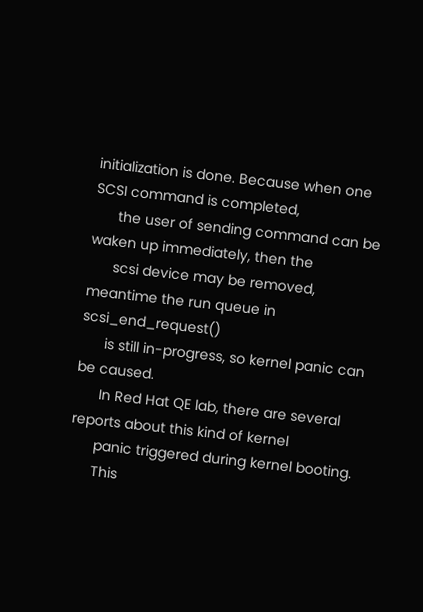initialization is done. Because when one SCSI command is completed,
      the user of sending command can be waken up immediately, then the
      scsi device may be removed, meantime the run queue in scsi_end_request()
      is still in-progress, so kernel panic can be caused.
      In Red Hat QE lab, there are several reports about this kind of kernel
      panic triggered during kernel booting.
      This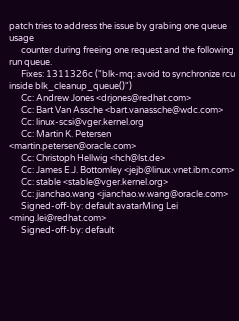patch tries to address the issue by grabing one queue usage
      counter during freeing one request and the following run queue.
      Fixes: 1311326c ("blk-mq: avoid to synchronize rcu inside blk_cleanup_queue()")
      Cc: Andrew Jones <drjones@redhat.com>
      Cc: Bart Van Assche <bart.vanassche@wdc.com>
      Cc: linux-scsi@vger.kernel.org
      Cc: Martin K. Petersen <martin.petersen@oracle.com>
      Cc: Christoph Hellwig <hch@lst.de>
      Cc: James E.J. Bottomley <jejb@linux.vnet.ibm.com>
      Cc: stable <stable@vger.kernel.org>
      Cc: jianchao.wang <jianchao.w.wang@oracle.com>
      Signed-off-by: default avatarMing Lei <ming.lei@redhat.com>
      Signed-off-by: default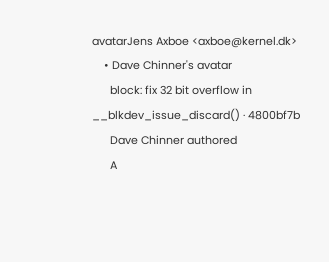avatarJens Axboe <axboe@kernel.dk>
    • Dave Chinner's avatar
      block: fix 32 bit overflow in __blkdev_issue_discard() · 4800bf7b
      Dave Chinner authored
      A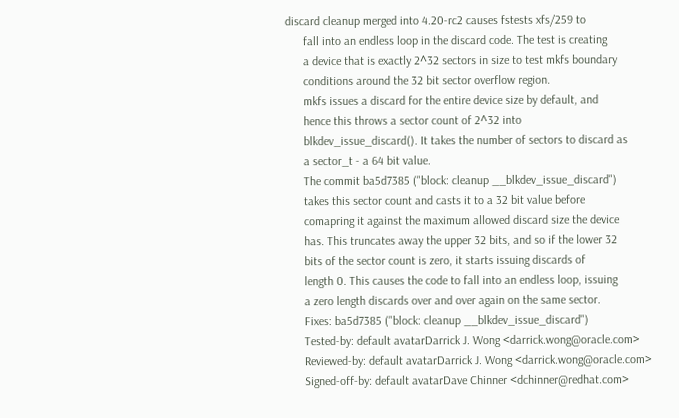discard cleanup merged into 4.20-rc2 causes fstests xfs/259 to
      fall into an endless loop in the discard code. The test is creating
      a device that is exactly 2^32 sectors in size to test mkfs boundary
      conditions around the 32 bit sector overflow region.
      mkfs issues a discard for the entire device size by default, and
      hence this throws a sector count of 2^32 into
      blkdev_issue_discard(). It takes the number of sectors to discard as
      a sector_t - a 64 bit value.
      The commit ba5d7385 ("block: cleanup __blkdev_issue_discard")
      takes this sector count and casts it to a 32 bit value before
      comapring it against the maximum allowed discard size the device
      has. This truncates away the upper 32 bits, and so if the lower 32
      bits of the sector count is zero, it starts issuing discards of
      length 0. This causes the code to fall into an endless loop, issuing
      a zero length discards over and over again on the same sector.
      Fixes: ba5d7385 ("block: cleanup __blkdev_issue_discard")
      Tested-by: default avatarDarrick J. Wong <darrick.wong@oracle.com>
      Reviewed-by: default avatarDarrick J. Wong <darrick.wong@oracle.com>
      Signed-off-by: default avatarDave Chinner <dchinner@redhat.com>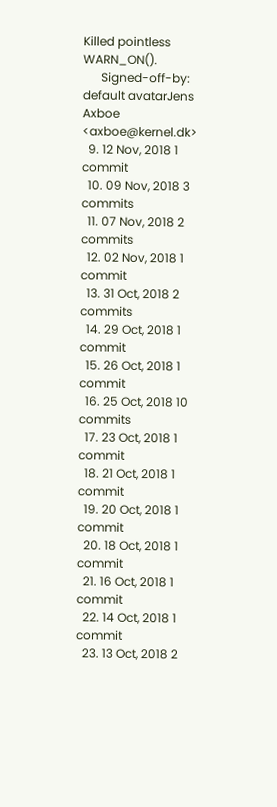Killed pointless WARN_ON().
      Signed-off-by: default avatarJens Axboe <axboe@kernel.dk>
  9. 12 Nov, 2018 1 commit
  10. 09 Nov, 2018 3 commits
  11. 07 Nov, 2018 2 commits
  12. 02 Nov, 2018 1 commit
  13. 31 Oct, 2018 2 commits
  14. 29 Oct, 2018 1 commit
  15. 26 Oct, 2018 1 commit
  16. 25 Oct, 2018 10 commits
  17. 23 Oct, 2018 1 commit
  18. 21 Oct, 2018 1 commit
  19. 20 Oct, 2018 1 commit
  20. 18 Oct, 2018 1 commit
  21. 16 Oct, 2018 1 commit
  22. 14 Oct, 2018 1 commit
  23. 13 Oct, 2018 2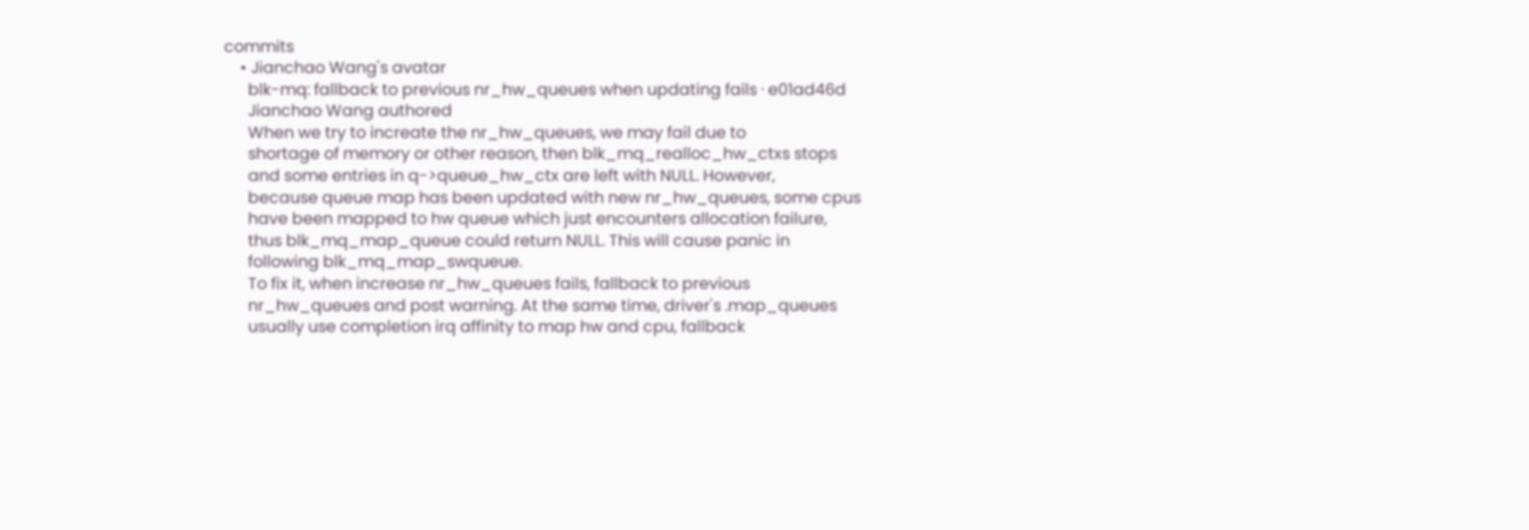commits
    • Jianchao Wang's avatar
      blk-mq: fallback to previous nr_hw_queues when updating fails · e01ad46d
      Jianchao Wang authored
      When we try to increate the nr_hw_queues, we may fail due to
      shortage of memory or other reason, then blk_mq_realloc_hw_ctxs stops
      and some entries in q->queue_hw_ctx are left with NULL. However,
      because queue map has been updated with new nr_hw_queues, some cpus
      have been mapped to hw queue which just encounters allocation failure,
      thus blk_mq_map_queue could return NULL. This will cause panic in
      following blk_mq_map_swqueue.
      To fix it, when increase nr_hw_queues fails, fallback to previous
      nr_hw_queues and post warning. At the same time, driver's .map_queues
      usually use completion irq affinity to map hw and cpu, fallback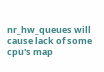nr_hw_queues will cause lack of some cpu's map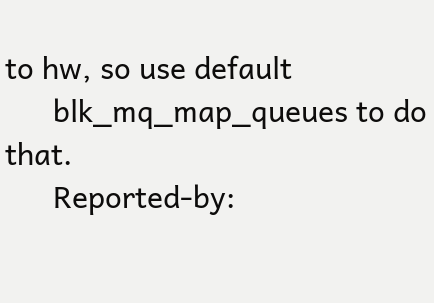to hw, so use default
      blk_mq_map_queues to do that.
      Reported-by: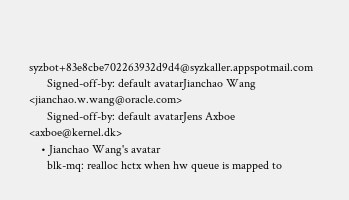syzbot+83e8cbe702263932d9d4@syzkaller.appspotmail.com
      Signed-off-by: default avatarJianchao Wang <jianchao.w.wang@oracle.com>
      Signed-off-by: default avatarJens Axboe <axboe@kernel.dk>
    • Jianchao Wang's avatar
      blk-mq: realloc hctx when hw queue is mapped to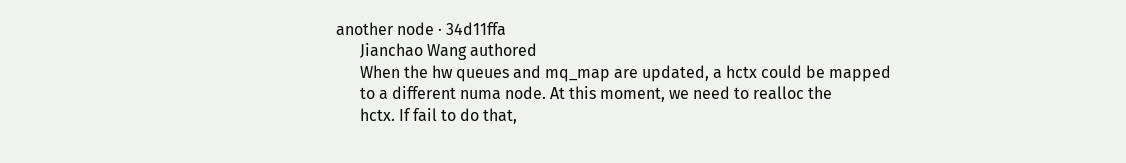another node · 34d11ffa
      Jianchao Wang authored
      When the hw queues and mq_map are updated, a hctx could be mapped
      to a different numa node. At this moment, we need to realloc the
      hctx. If fail to do that,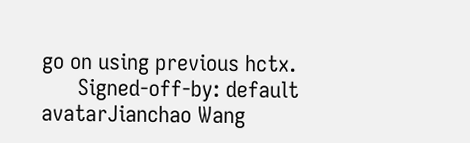go on using previous hctx.
      Signed-off-by: default avatarJianchao Wang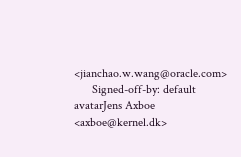<jianchao.w.wang@oracle.com>
      Signed-off-by: default avatarJens Axboe <axboe@kernel.dk>